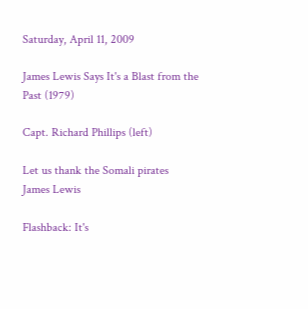Saturday, April 11, 2009

James Lewis Says It's a Blast from the Past (1979)

Capt. Richard Phillips (left)

Let us thank the Somali pirates
James Lewis

Flashback: It's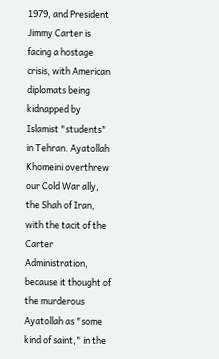1979, and President Jimmy Carter is facing a hostage crisis, with American diplomats being kidnapped by Islamist "students" in Tehran. Ayatollah Khomeini overthrew our Cold War ally, the Shah of Iran, with the tacit of the Carter Administration, because it thought of the murderous Ayatollah as "some kind of saint," in the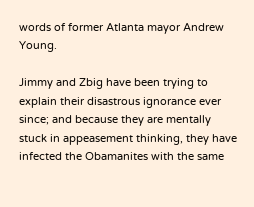words of former Atlanta mayor Andrew Young.

Jimmy and Zbig have been trying to explain their disastrous ignorance ever since; and because they are mentally stuck in appeasement thinking, they have infected the Obamanites with the same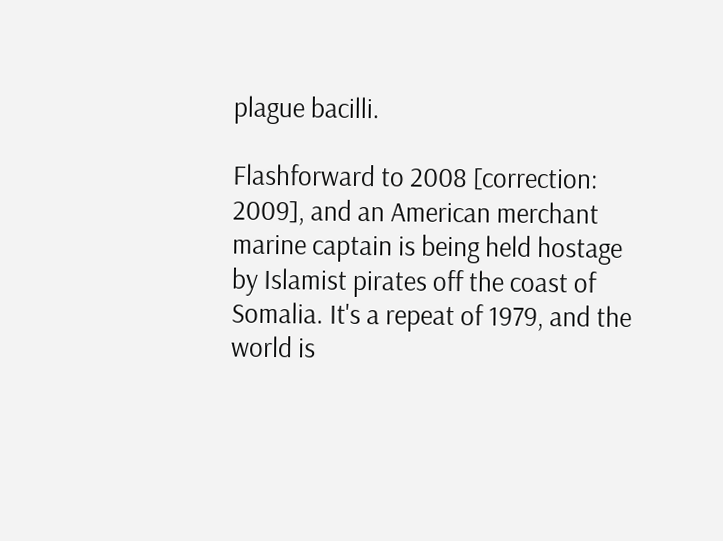plague bacilli.

Flashforward to 2008 [correction: 2009], and an American merchant marine captain is being held hostage by Islamist pirates off the coast of Somalia. It's a repeat of 1979, and the world is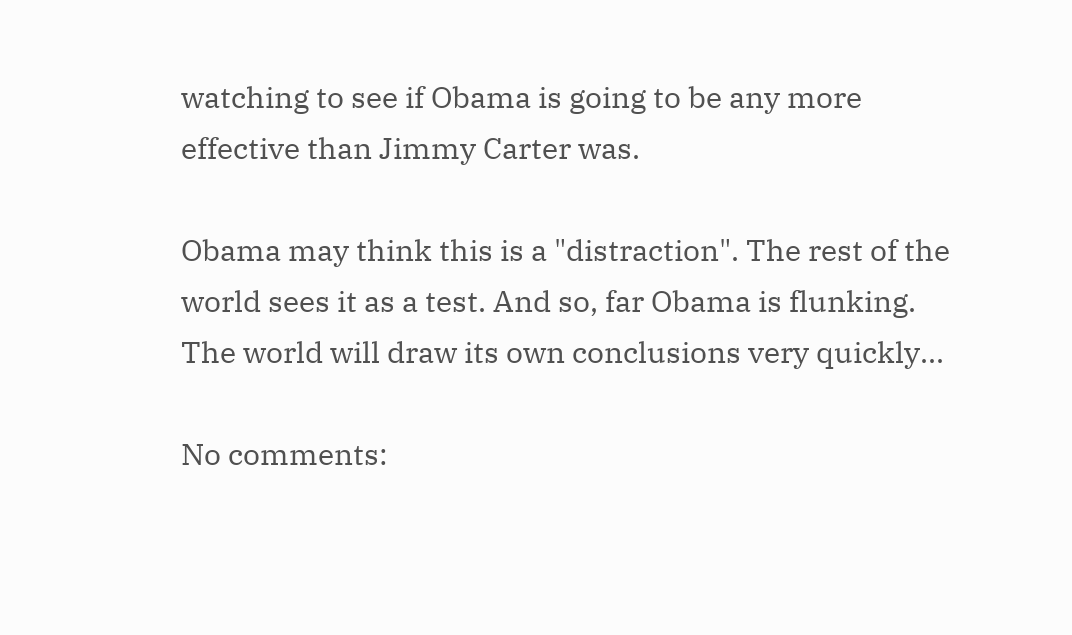watching to see if Obama is going to be any more effective than Jimmy Carter was.

Obama may think this is a "distraction". The rest of the world sees it as a test. And so, far Obama is flunking. The world will draw its own conclusions very quickly...

No comments: